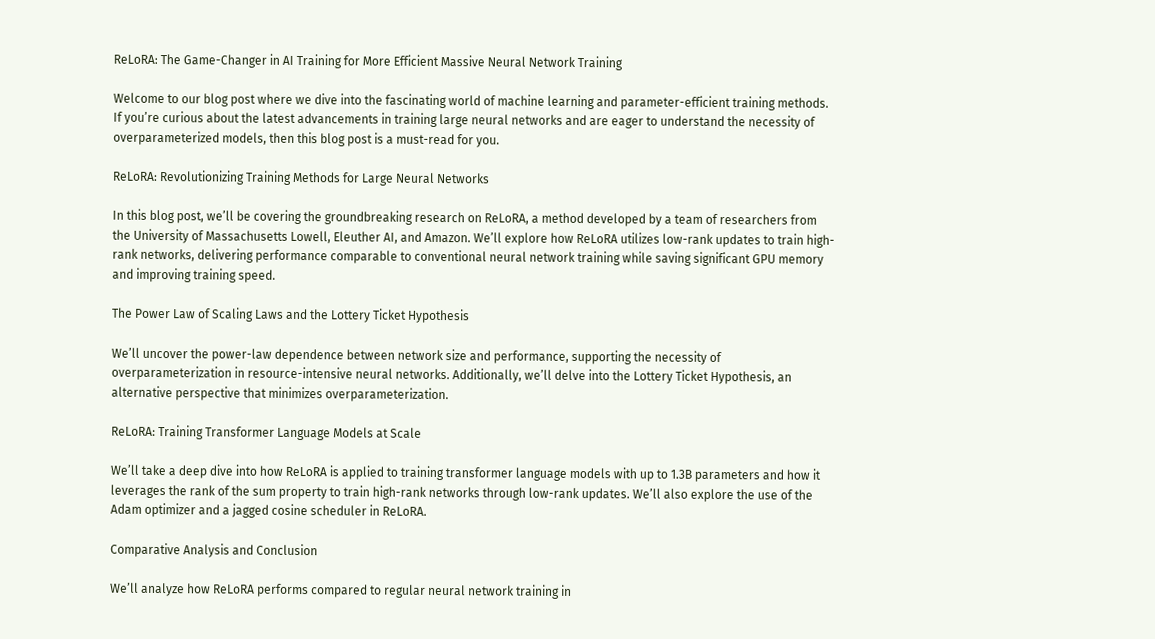ReLoRA: The Game-Changer in AI Training for More Efficient Massive Neural Network Training

Welcome to our blog post where we dive into the fascinating world of machine learning and parameter-efficient training methods. If you’re curious about the latest advancements in training large neural networks and are eager to understand the necessity of overparameterized models, then this blog post is a must-read for you.

ReLoRA: Revolutionizing Training Methods for Large Neural Networks

In this blog post, we’ll be covering the groundbreaking research on ReLoRA, a method developed by a team of researchers from the University of Massachusetts Lowell, Eleuther AI, and Amazon. We’ll explore how ReLoRA utilizes low-rank updates to train high-rank networks, delivering performance comparable to conventional neural network training while saving significant GPU memory and improving training speed.

The Power Law of Scaling Laws and the Lottery Ticket Hypothesis

We’ll uncover the power-law dependence between network size and performance, supporting the necessity of overparameterization in resource-intensive neural networks. Additionally, we’ll delve into the Lottery Ticket Hypothesis, an alternative perspective that minimizes overparameterization.

ReLoRA: Training Transformer Language Models at Scale

We’ll take a deep dive into how ReLoRA is applied to training transformer language models with up to 1.3B parameters and how it leverages the rank of the sum property to train high-rank networks through low-rank updates. We’ll also explore the use of the Adam optimizer and a jagged cosine scheduler in ReLoRA.

Comparative Analysis and Conclusion

We’ll analyze how ReLoRA performs compared to regular neural network training in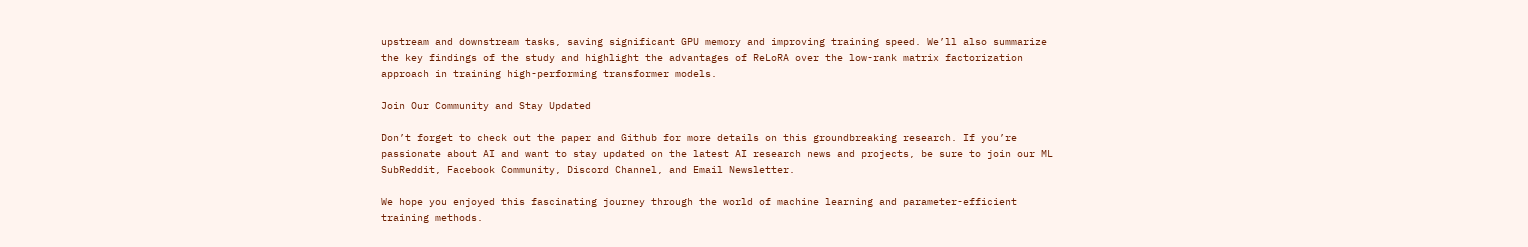upstream and downstream tasks, saving significant GPU memory and improving training speed. We’ll also summarize the key findings of the study and highlight the advantages of ReLoRA over the low-rank matrix factorization approach in training high-performing transformer models.

Join Our Community and Stay Updated

Don’t forget to check out the paper and Github for more details on this groundbreaking research. If you’re passionate about AI and want to stay updated on the latest AI research news and projects, be sure to join our ML SubReddit, Facebook Community, Discord Channel, and Email Newsletter.

We hope you enjoyed this fascinating journey through the world of machine learning and parameter-efficient training methods.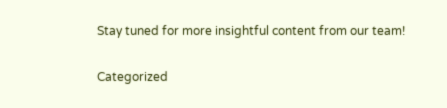Stay tuned for more insightful content from our team!

Categorized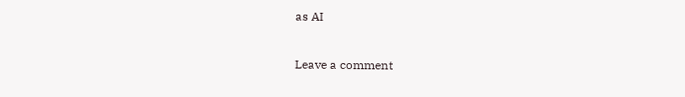as AI

Leave a comment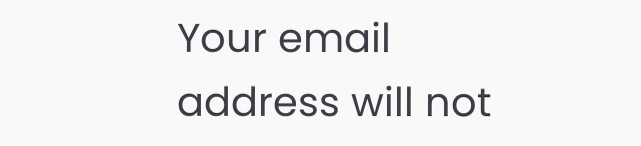Your email address will not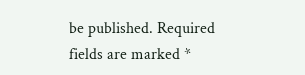be published. Required fields are marked *